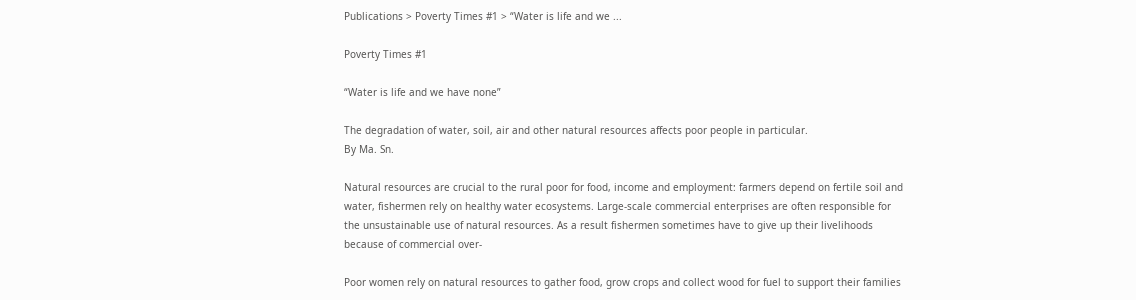Publications > Poverty Times #1 > “Water is life and we ...

Poverty Times #1

“Water is life and we have none”

The degradation of water, soil, air and other natural resources affects poor people in particular.
By Ma. Sn.

Natural resources are crucial to the rural poor for food, income and employment: farmers depend on fertile soil and water, fishermen rely on healthy water ecosystems. Large-scale commercial enterprises are often responsible for the unsustainable use of natural resources. As a result fishermen sometimes have to give up their livelihoods because of commercial over-

Poor women rely on natural resources to gather food, grow crops and collect wood for fuel to support their families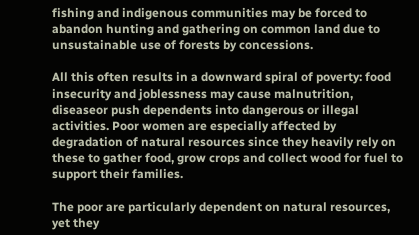fishing and indigenous communities may be forced to abandon hunting and gathering on common land due to unsustainable use of forests by concessions.

All this often results in a downward spiral of poverty: food insecurity and joblessness may cause malnutrition, diseaseor push dependents into dangerous or illegal activities. Poor women are especially affected by degradation of natural resources since they heavily rely on these to gather food, grow crops and collect wood for fuel to support their families.

The poor are particularly dependent on natural resources, yet they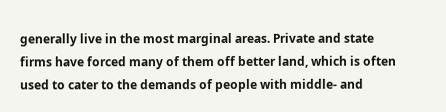generally live in the most marginal areas. Private and state firms have forced many of them off better land, which is often used to cater to the demands of people with middle- and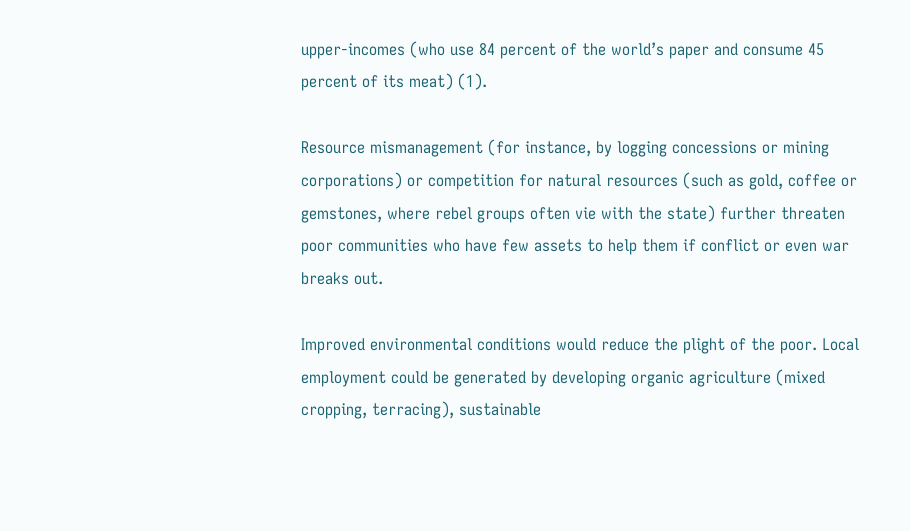upper-incomes (who use 84 percent of the world’s paper and consume 45 percent of its meat) (1).

Resource mismanagement (for instance, by logging concessions or mining corporations) or competition for natural resources (such as gold, coffee or gemstones, where rebel groups often vie with the state) further threaten poor communities who have few assets to help them if conflict or even war breaks out.

Improved environmental conditions would reduce the plight of the poor. Local employment could be generated by developing organic agriculture (mixed cropping, terracing), sustainable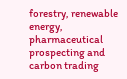forestry, renewable energy, pharmaceutical prospecting and carbon trading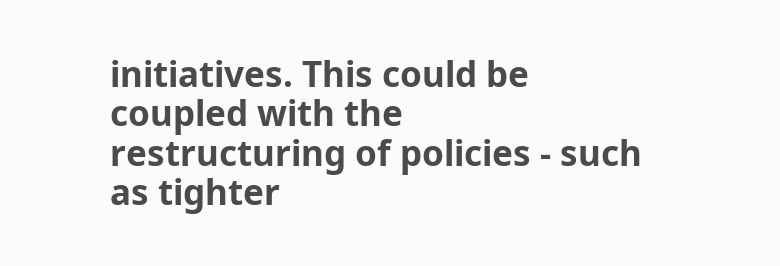initiatives. This could be coupled with the restructuring of policies - such as tighter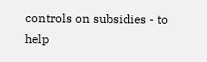controls on subsidies - to help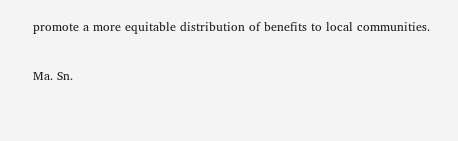promote a more equitable distribution of benefits to local communities.

Ma. Sn.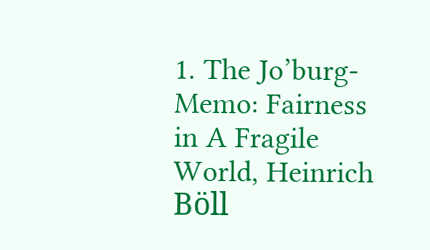1. The Jo’burg-Memo: Fairness in A Fragile World, Heinrich Böll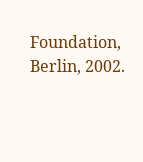Foundation, Berlin, 2002.